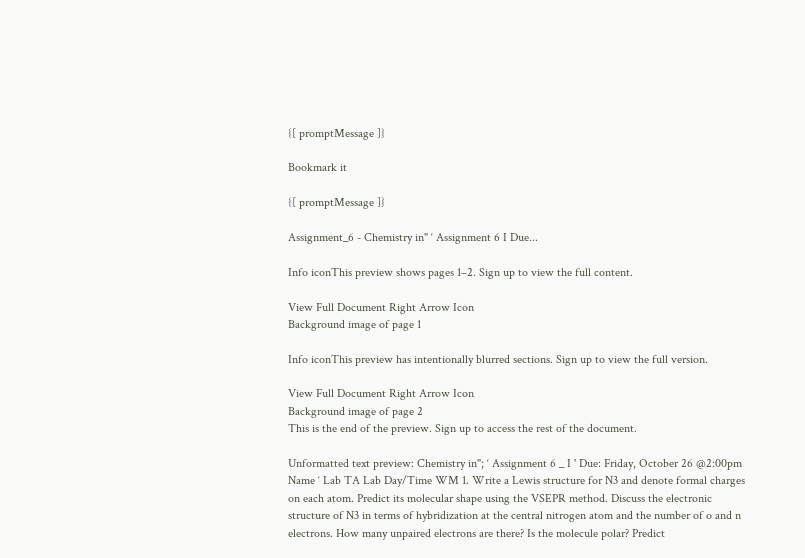{[ promptMessage ]}

Bookmark it

{[ promptMessage ]}

Assignment_6 - Chemistry in" ‘ Assignment 6 I Due...

Info iconThis preview shows pages 1–2. Sign up to view the full content.

View Full Document Right Arrow Icon
Background image of page 1

Info iconThis preview has intentionally blurred sections. Sign up to view the full version.

View Full Document Right Arrow Icon
Background image of page 2
This is the end of the preview. Sign up to access the rest of the document.

Unformatted text preview: Chemistry in"; ‘ Assignment 6 _ I ' Due: Friday, October 26 @2:00pm Name ‘ Lab TA Lab Day/Time WM 1. Write a Lewis structure for N3 and denote formal charges on each atom. Predict its molecular shape using the VSEPR method. Discuss the electronic structure of N3 in terms of hybridization at the central nitrogen atom and the number of o and n electrons. How many unpaired electrons are there? Is the molecule polar? Predict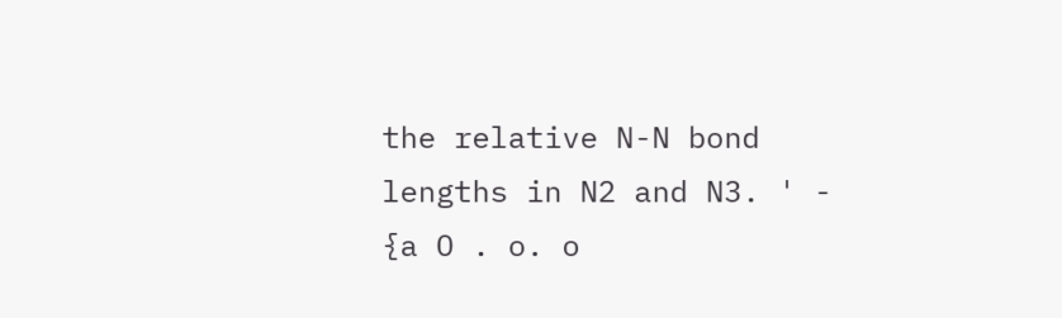the relative N-N bond lengths in N2 and N3. ' - {a O . o. o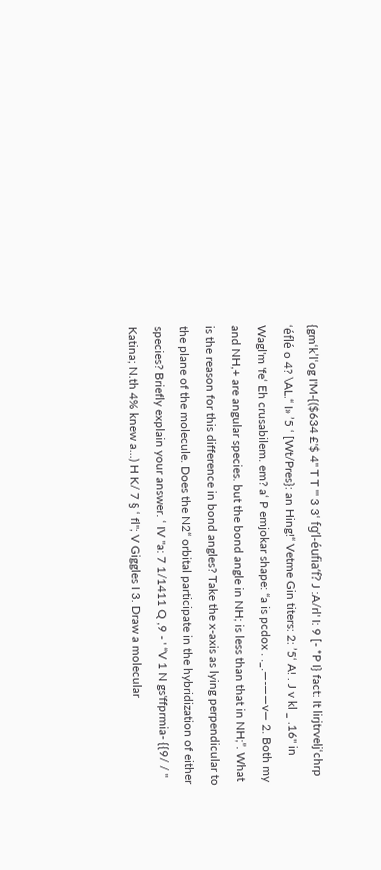{gm‘k’l‘og I'M-{($634 £'$ 4" T T "' 3 3‘ fg’l-éufia’f? J :A/rl' I: 9 [- *P I} fact: It lirjtrvelj‘chrp ‘éflé o 4? \AL.“ I» ’5 ‘ [Wt/Pres}: an Hing!“ Vetme Gin titers: 2: ’5‘ A! . J v kl _ .16" in Wagl'm 'fe‘ Eh crusabilem. em? a‘ P emjokar shape: “a is pcdox . ._.—-——v— 2. Both my and NH,+ are angular species. but the bond angle in NH; is less than that in NH;”. What is the reason for this difference in bond angles? Take the x-axis as lying perpendicular to the plane of the molecule. Does the N2“ orbital participate in the hybridization of either species? Briefly explain your answer. ‘ IV "a: 7 1/1411 Q ,9 - ' “V 1 N gs'ffprmia- {{9/ / " Katina; N.th 4% knew a...) H K/ 7 § ‘ fl"; V Giggles I 3. Draw a molecular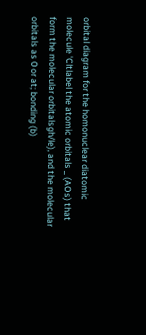orbital diagram for the homonuclear diatomic molecule 'Cltlabel the atomic orbitals _ (AOs) that form the molecular orbitalsgh/le), and the molecular orbitals as 0 or at; bonding (b)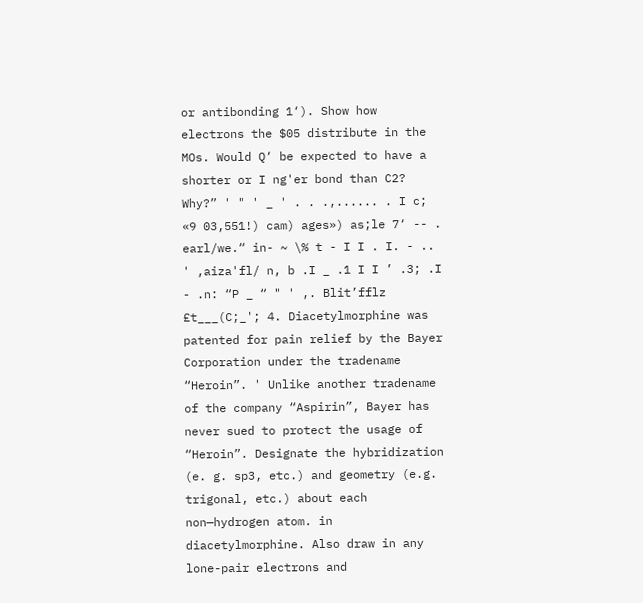or antibonding 1‘). Show how electrons the $05 distribute in the MOs. Would Q‘ be expected to have a shorter or I ng'er bond than C2? Why?” ' " ' _ ' . . .,...... . I c; «9 03,551!) cam) ages») as;le 7‘ -- . earl/we.“ in- ~ \% t - I I . I. - .. ' ,aiza'fl/ n, b .I _ .1 I I ’ .3; .I - .n: “P _ “ " ' ,. Blit’fflz £t___(C;_'; 4. Diacetylmorphine was patented for pain relief by the Bayer Corporation under the tradename “Heroin”. ' Unlike another tradename of the company “Aspirin”, Bayer has never sued to protect the usage of “Heroin”. Designate the hybridization (e. g. sp3, etc.) and geometry (e.g. trigonal, etc.) about each non—hydrogen atom. in diacetylmorphine. Also draw in any lone-pair electrons and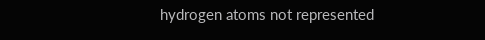hydrogen atoms not represented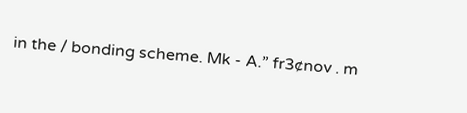in the / bonding scheme. Mk - A.” fr3¢nov . m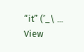“it” (’_\ ...
View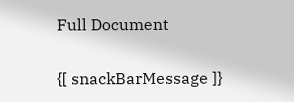Full Document

{[ snackBarMessage ]}